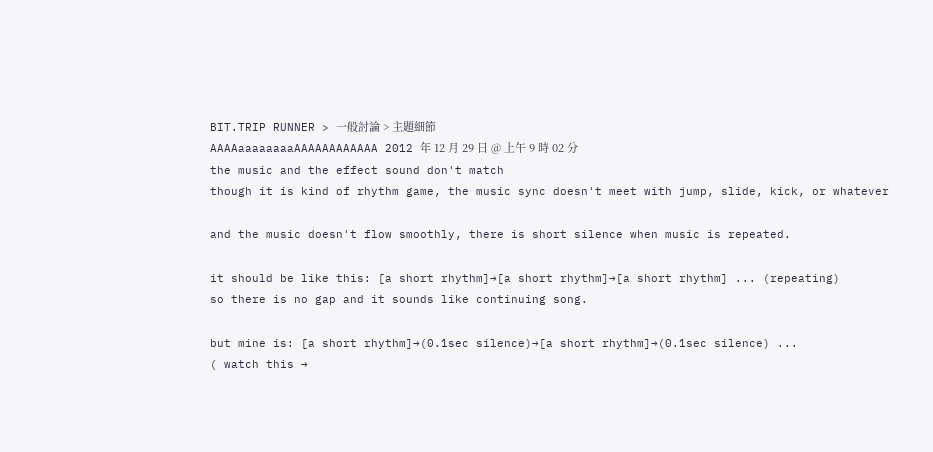BIT.TRIP RUNNER > 一般討論 > 主題細節
AAAAaaaaaaaaAAAAAAAAAAAA 2012 年 12 月 29 日 @ 上午 9 時 02 分
the music and the effect sound don't match
though it is kind of rhythm game, the music sync doesn't meet with jump, slide, kick, or whatever

and the music doesn't flow smoothly, there is short silence when music is repeated.

it should be like this: [a short rhythm]→[a short rhythm]→[a short rhythm] ... (repeating)
so there is no gap and it sounds like continuing song.

but mine is: [a short rhythm]→(0.1sec silence)→[a short rhythm]→(0.1sec silence) ...
( watch this →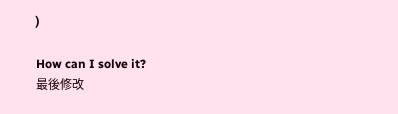)

How can I solve it?
最後修改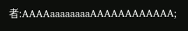者:AAAAaaaaaaaaAAAAAAAAAAAA;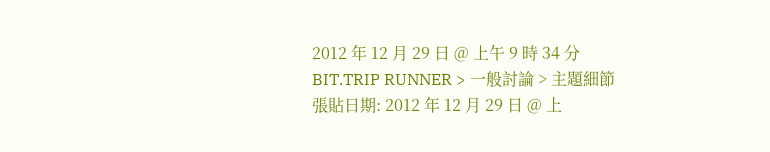2012 年 12 月 29 日 @ 上午 9 時 34 分
BIT.TRIP RUNNER > 一般討論 > 主題細節
張貼日期: 2012 年 12 月 29 日 @ 上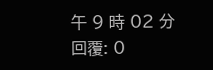午 9 時 02 分
回覆: 0